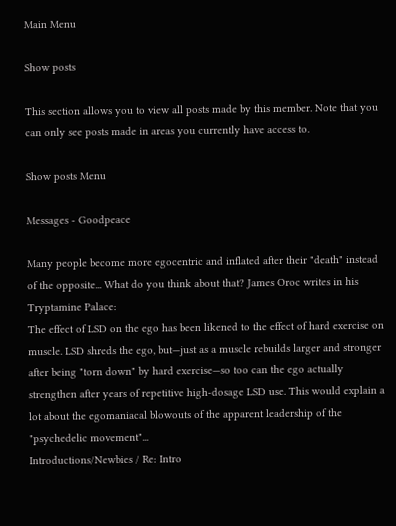Main Menu

Show posts

This section allows you to view all posts made by this member. Note that you can only see posts made in areas you currently have access to.

Show posts Menu

Messages - Goodpeace

Many people become more egocentric and inflated after their "death" instead of the opposite... What do you think about that? James Oroc writes in his Tryptamine Palace:
The effect of LSD on the ego has been likened to the effect of hard exercise on muscle. LSD shreds the ego, but—just as a muscle rebuilds larger and stronger after being "torn down" by hard exercise—so too can the ego actually strengthen after years of repetitive high-dosage LSD use. This would explain a lot about the egomaniacal blowouts of the apparent leadership of the "psychedelic movement"...
Introductions/Newbies / Re: Intro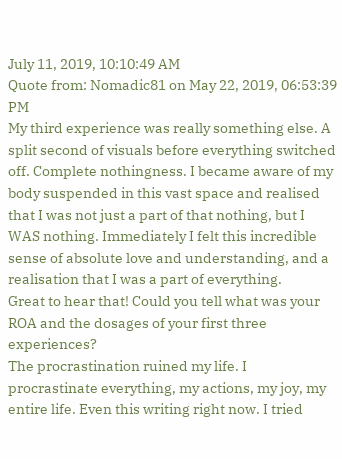July 11, 2019, 10:10:49 AM
Quote from: Nomadic81 on May 22, 2019, 06:53:39 PM
My third experience was really something else. A split second of visuals before everything switched off. Complete nothingness. I became aware of my body suspended in this vast space and realised that I was not just a part of that nothing, but I WAS nothing. Immediately I felt this incredible sense of absolute love and understanding, and a realisation that I was a part of everything.
Great to hear that! Could you tell what was your ROA and the dosages of your first three experiences?
The procrastination ruined my life. I procrastinate everything, my actions, my joy, my entire life. Even this writing right now. I tried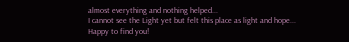almost everything and nothing helped...
I cannot see the Light yet but felt this place as light and hope...
Happy to find you!